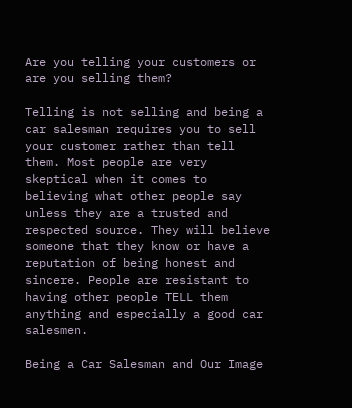Are you telling your customers or are you selling them?

Telling is not selling and being a car salesman requires you to sell your customer rather than tell them. Most people are very skeptical when it comes to believing what other people say unless they are a trusted and respected source. They will believe someone that they know or have a reputation of being honest and sincere. People are resistant to having other people TELL them anything and especially a good car salesmen.

Being a Car Salesman and Our Image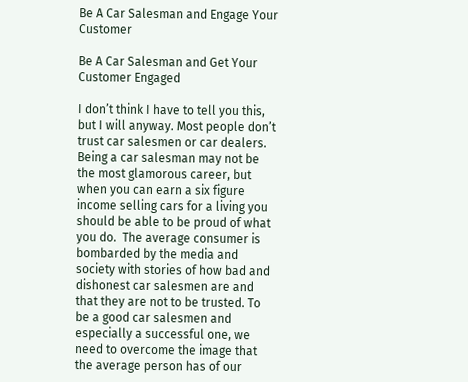Be A Car Salesman and Engage Your Customer

Be A Car Salesman and Get Your Customer Engaged

I don’t think I have to tell you this, but I will anyway. Most people don’t trust car salesmen or car dealers. Being a car salesman may not be the most glamorous career, but when you can earn a six figure income selling cars for a living you should be able to be proud of what you do.  The average consumer is bombarded by the media and society with stories of how bad and dishonest car salesmen are and that they are not to be trusted. To be a good car salesmen and especially a successful one, we need to overcome the image that the average person has of our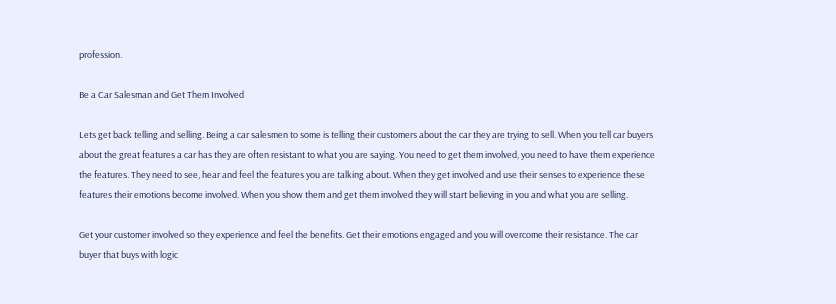profession.

Be a Car Salesman and Get Them Involved

Lets get back telling and selling. Being a car salesmen to some is telling their customers about the car they are trying to sell. When you tell car buyers about the great features a car has they are often resistant to what you are saying. You need to get them involved, you need to have them experience the features. They need to see, hear and feel the features you are talking about. When they get involved and use their senses to experience these features their emotions become involved. When you show them and get them involved they will start believing in you and what you are selling.

Get your customer involved so they experience and feel the benefits. Get their emotions engaged and you will overcome their resistance. The car buyer that buys with logic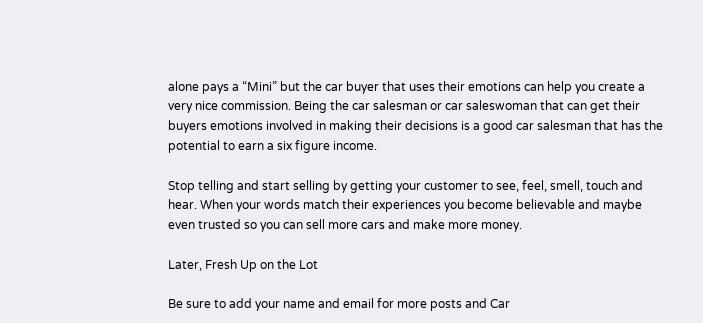alone pays a “Mini” but the car buyer that uses their emotions can help you create a very nice commission. Being the car salesman or car saleswoman that can get their buyers emotions involved in making their decisions is a good car salesman that has the potential to earn a six figure income.

Stop telling and start selling by getting your customer to see, feel, smell, touch and hear. When your words match their experiences you become believable and maybe even trusted so you can sell more cars and make more money.

Later, Fresh Up on the Lot

Be sure to add your name and email for more posts and Car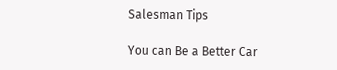Salesman Tips

You can Be a Better Car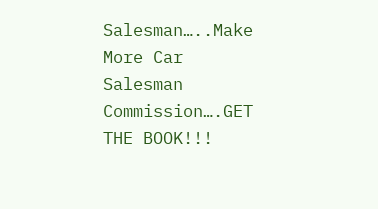Salesman…..Make More Car Salesman Commission….GET THE BOOK!!!